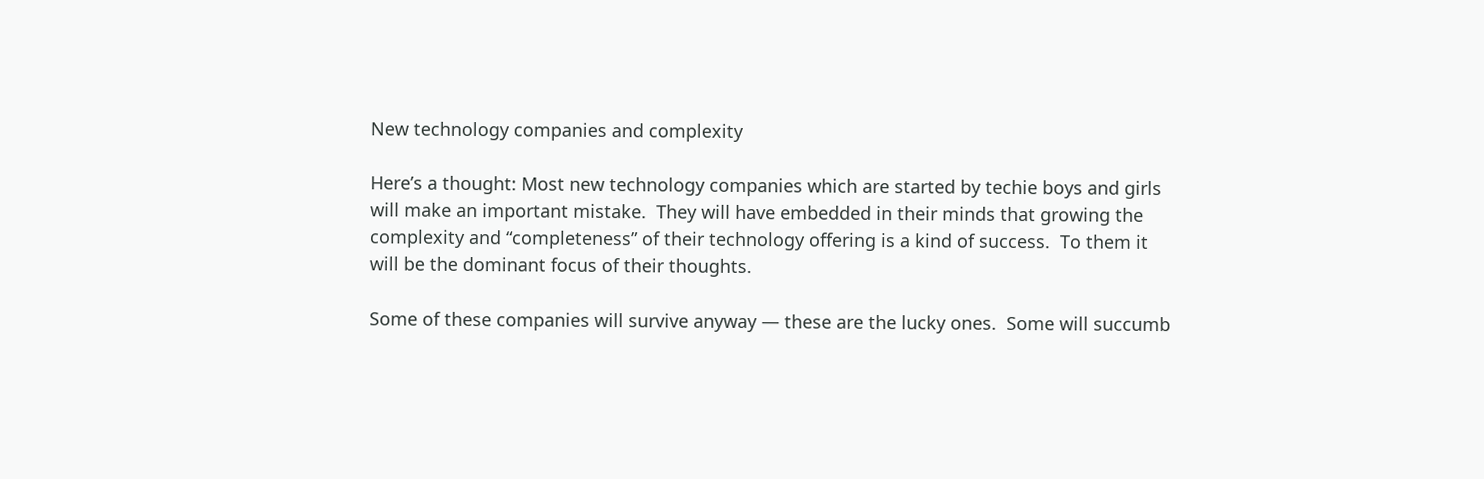New technology companies and complexity

Here’s a thought: Most new technology companies which are started by techie boys and girls will make an important mistake.  They will have embedded in their minds that growing the complexity and “completeness” of their technology offering is a kind of success.  To them it will be the dominant focus of their thoughts.

Some of these companies will survive anyway — these are the lucky ones.  Some will succumb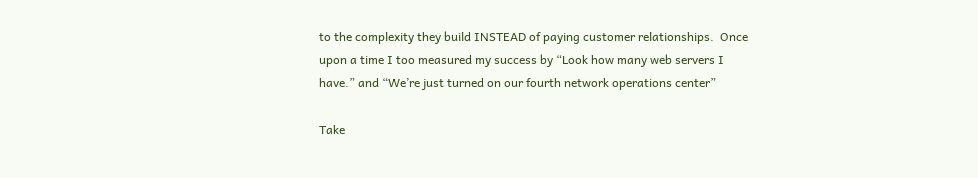to the complexity they build INSTEAD of paying customer relationships.  Once upon a time I too measured my success by “Look how many web servers I have.” and “We’re just turned on our fourth network operations center”

Take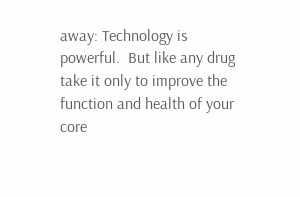away: Technology is powerful.  But like any drug take it only to improve the function and health of your core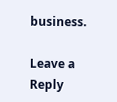business.

Leave a Reply